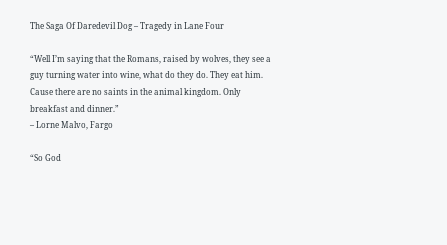The Saga Of Daredevil Dog – Tragedy in Lane Four

“Well I’m saying that the Romans, raised by wolves, they see a guy turning water into wine, what do they do. They eat him. Cause there are no saints in the animal kingdom. Only breakfast and dinner.”
– Lorne Malvo, Fargo

“So God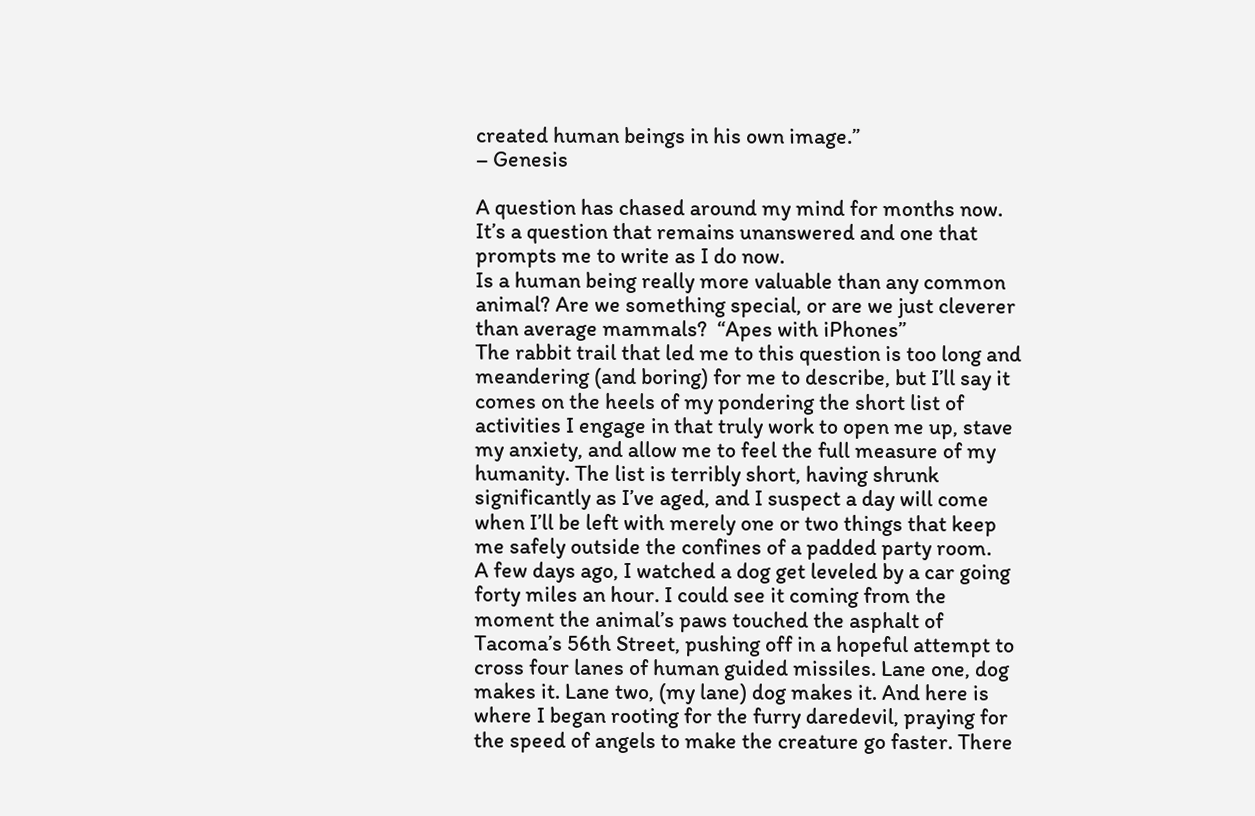created human beings in his own image.”
– Genesis

A question has chased around my mind for months now. It’s a question that remains unanswered and one that prompts me to write as I do now.
Is a human being really more valuable than any common animal? Are we something special, or are we just cleverer than average mammals?  “Apes with iPhones”
The rabbit trail that led me to this question is too long and meandering (and boring) for me to describe, but I’ll say it comes on the heels of my pondering the short list of activities I engage in that truly work to open me up, stave my anxiety, and allow me to feel the full measure of my humanity. The list is terribly short, having shrunk significantly as I’ve aged, and I suspect a day will come when I’ll be left with merely one or two things that keep me safely outside the confines of a padded party room.
A few days ago, I watched a dog get leveled by a car going forty miles an hour. I could see it coming from the moment the animal’s paws touched the asphalt of Tacoma’s 56th Street, pushing off in a hopeful attempt to cross four lanes of human guided missiles. Lane one, dog makes it. Lane two, (my lane) dog makes it. And here is where I began rooting for the furry daredevil, praying for the speed of angels to make the creature go faster. There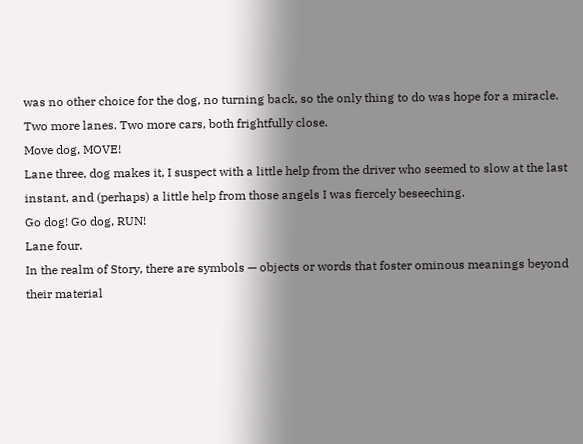was no other choice for the dog, no turning back, so the only thing to do was hope for a miracle. Two more lanes. Two more cars, both frightfully close.
Move dog, MOVE!
Lane three, dog makes it, I suspect with a little help from the driver who seemed to slow at the last instant, and (perhaps) a little help from those angels I was fiercely beseeching.
Go dog! Go dog, RUN!
Lane four.
In the realm of Story, there are symbols — objects or words that foster ominous meanings beyond their material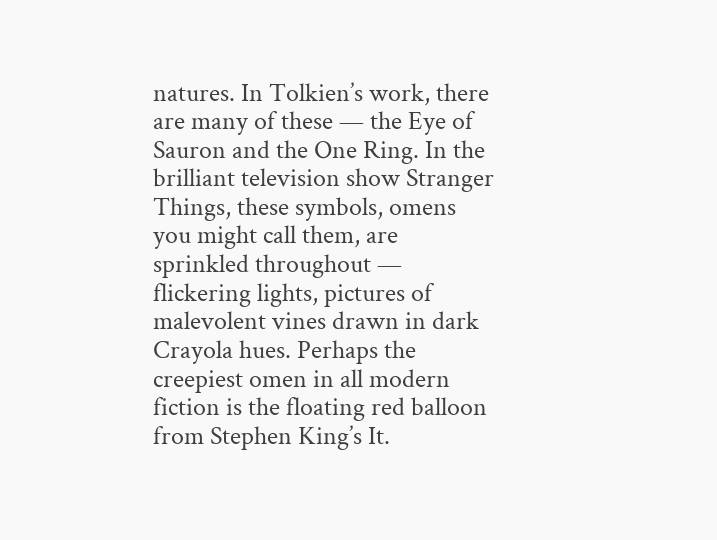natures. In Tolkien’s work, there are many of these — the Eye of Sauron and the One Ring. In the brilliant television show Stranger Things, these symbols, omens you might call them, are sprinkled throughout — flickering lights, pictures of malevolent vines drawn in dark Crayola hues. Perhaps the creepiest omen in all modern fiction is the floating red balloon from Stephen King’s It.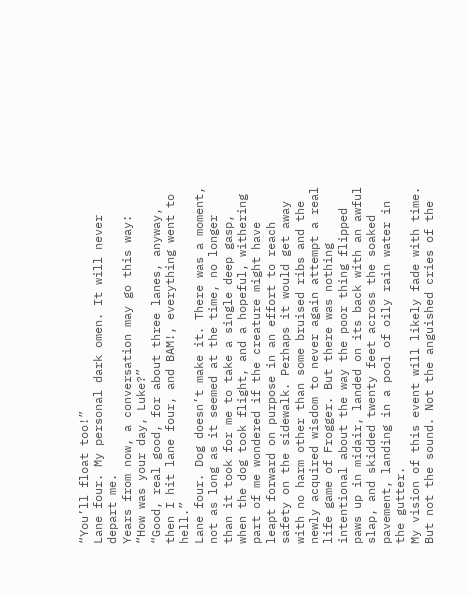“You’ll float too!”
Lane four. My personal dark omen. It will never depart me.
Years from now, a conversation may go this way:
“How was your day, Luke?”
“Good, real good, for about three lanes, anyway, then I hit lane four, and BAM!, everything went to hell.”
Lane four. Dog doesn’t make it. There was a moment, not as long as it seemed at the time, no longer than it took for me to take a single deep gasp, when the dog took flight, and a hopeful, withering part of me wondered if the creature might have leapt forward on purpose in an effort to reach safety on the sidewalk. Perhaps it would get away with no harm other than some bruised ribs and the newly acquired wisdom to never again attempt a real life game of Frogger. But there was nothing intentional about the way the poor thing flipped paws up in midair, landed on its back with an awful slap, and skidded twenty feet across the soaked pavement, landing in a pool of oily rain water in the gutter.
My vision of this event will likely fade with time. But not the sound. Not the anguished cries of the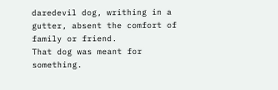daredevil dog, writhing in a gutter, absent the comfort of family or friend.
That dog was meant for something.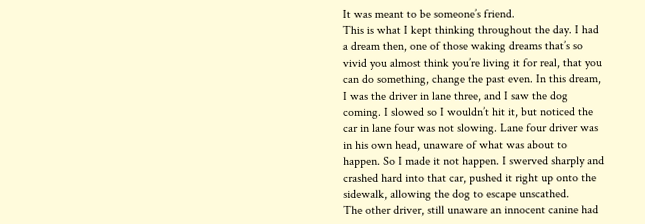It was meant to be someone’s friend.
This is what I kept thinking throughout the day. I had a dream then, one of those waking dreams that’s so vivid you almost think you’re living it for real, that you can do something, change the past even. In this dream, I was the driver in lane three, and I saw the dog coming. I slowed so I wouldn’t hit it, but noticed the car in lane four was not slowing. Lane four driver was in his own head, unaware of what was about to happen. So I made it not happen. I swerved sharply and crashed hard into that car, pushed it right up onto the sidewalk, allowing the dog to escape unscathed.
The other driver, still unaware an innocent canine had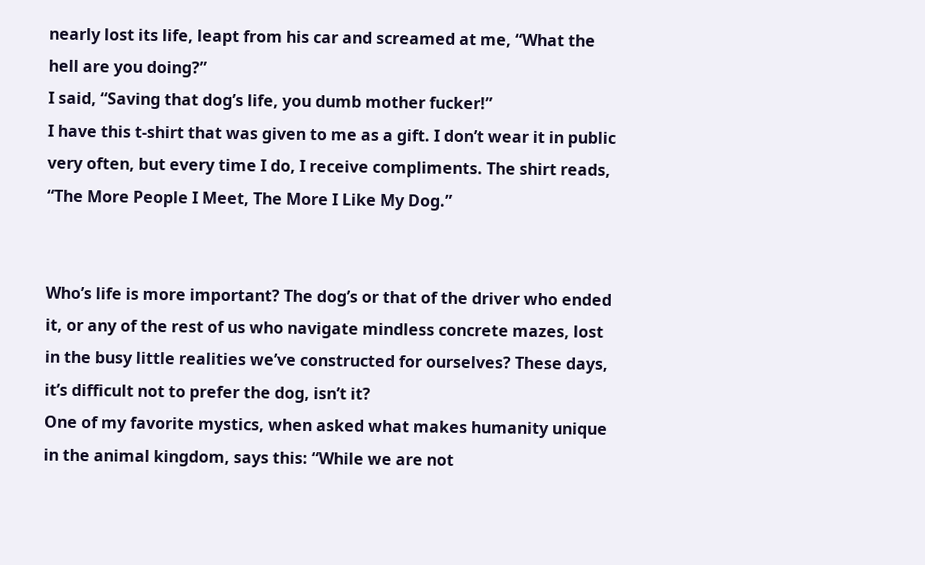nearly lost its life, leapt from his car and screamed at me, “What the hell are you doing?”
I said, “Saving that dog’s life, you dumb mother fucker!”
I have this t-shirt that was given to me as a gift. I don’t wear it in public very often, but every time I do, I receive compliments. The shirt reads, “The More People I Meet, The More I Like My Dog.”


Who’s life is more important? The dog’s or that of the driver who ended it, or any of the rest of us who navigate mindless concrete mazes, lost in the busy little realities we’ve constructed for ourselves? These days, it’s difficult not to prefer the dog, isn’t it?
One of my favorite mystics, when asked what makes humanity unique in the animal kingdom, says this: “While we are not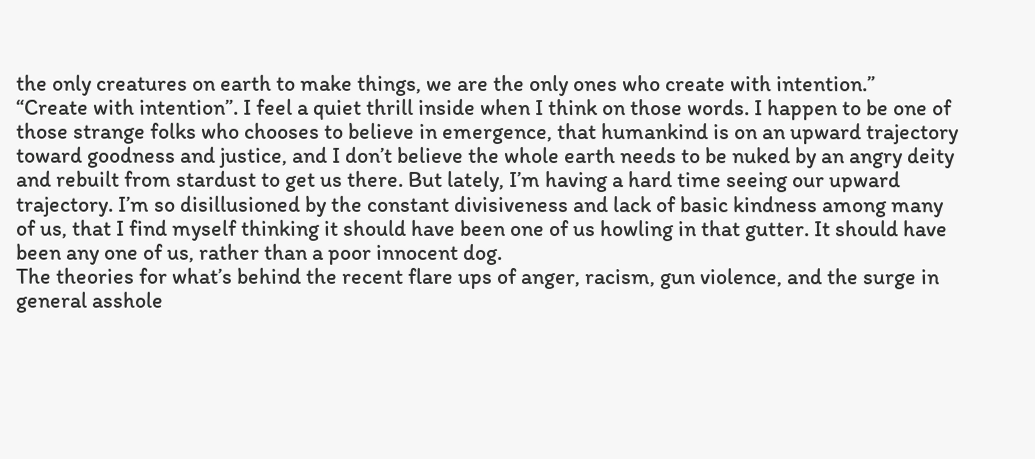the only creatures on earth to make things, we are the only ones who create with intention.”
“Create with intention”. I feel a quiet thrill inside when I think on those words. I happen to be one of those strange folks who chooses to believe in emergence, that humankind is on an upward trajectory toward goodness and justice, and I don’t believe the whole earth needs to be nuked by an angry deity and rebuilt from stardust to get us there. But lately, I’m having a hard time seeing our upward trajectory. I’m so disillusioned by the constant divisiveness and lack of basic kindness among many of us, that I find myself thinking it should have been one of us howling in that gutter. It should have been any one of us, rather than a poor innocent dog.
The theories for what’s behind the recent flare ups of anger, racism, gun violence, and the surge in general asshole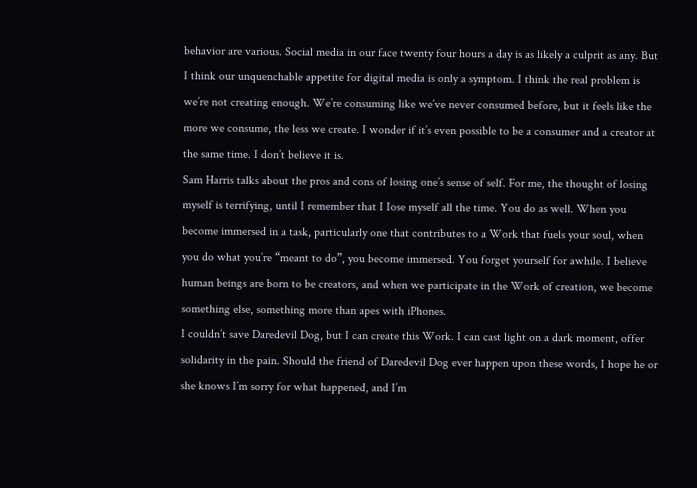behavior are various. Social media in our face twenty four hours a day is as likely a culprit as any. But I think our unquenchable appetite for digital media is only a symptom. I think the real problem is we’re not creating enough. We’re consuming like we’ve never consumed before, but it feels like the more we consume, the less we create. I wonder if it’s even possible to be a consumer and a creator at the same time. I don’t believe it is.
Sam Harris talks about the pros and cons of losing one’s sense of self. For me, the thought of losing myself is terrifying, until I remember that I Iose myself all the time. You do as well. When you become immersed in a task, particularly one that contributes to a Work that fuels your soul, when you do what you’re “meant to do”, you become immersed. You forget yourself for awhile. I believe human beings are born to be creators, and when we participate in the Work of creation, we become something else, something more than apes with iPhones.
I couldn’t save Daredevil Dog, but I can create this Work. I can cast light on a dark moment, offer solidarity in the pain. Should the friend of Daredevil Dog ever happen upon these words, I hope he or she knows I’m sorry for what happened, and I’m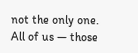not the only one. All of us — those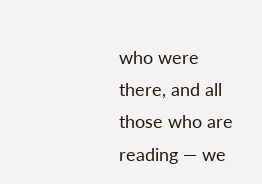who were there, and all those who are reading — we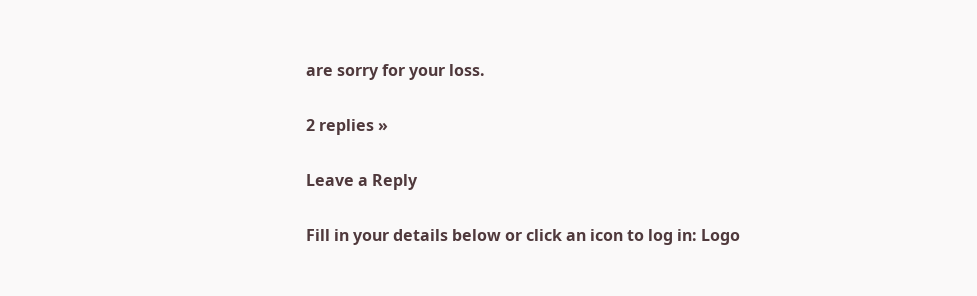are sorry for your loss.

2 replies »

Leave a Reply

Fill in your details below or click an icon to log in: Logo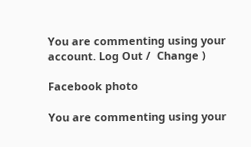You are commenting using your account. Log Out /  Change )

Facebook photo

You are commenting using your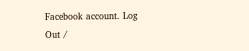Facebook account. Log Out /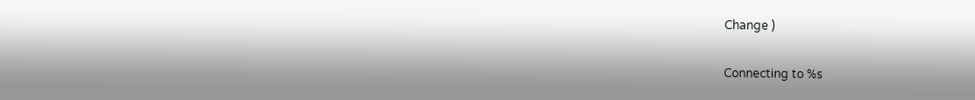Change )

Connecting to %s